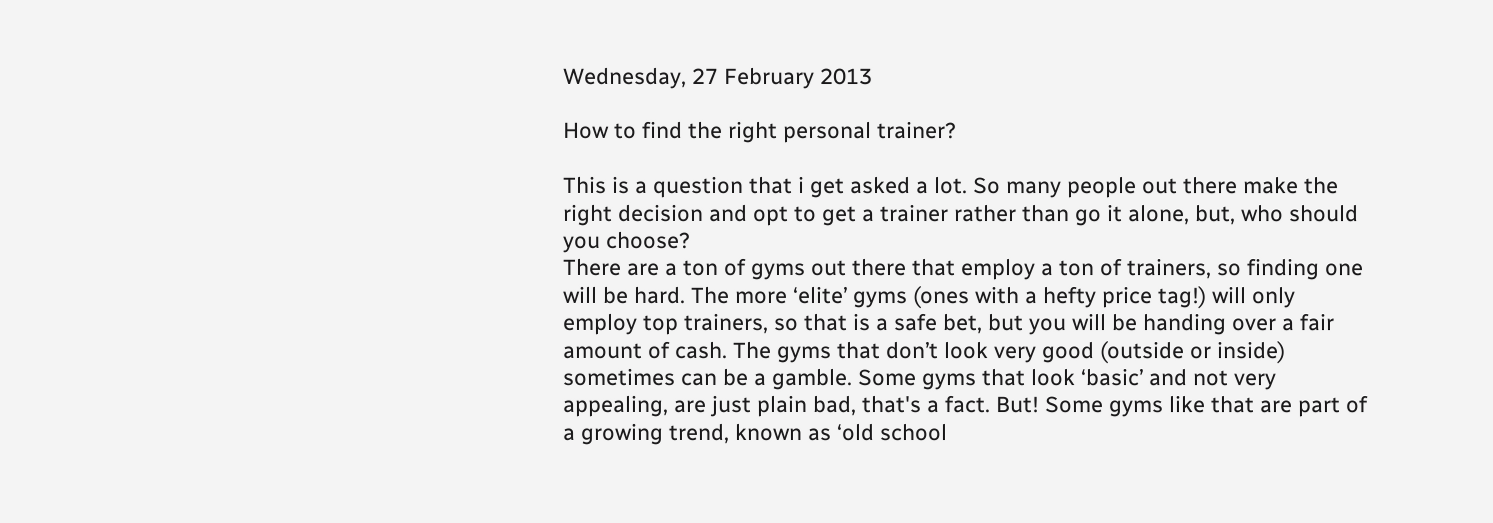Wednesday, 27 February 2013

How to find the right personal trainer?

This is a question that i get asked a lot. So many people out there make the right decision and opt to get a trainer rather than go it alone, but, who should you choose?
There are a ton of gyms out there that employ a ton of trainers, so finding one will be hard. The more ‘elite’ gyms (ones with a hefty price tag!) will only employ top trainers, so that is a safe bet, but you will be handing over a fair amount of cash. The gyms that don’t look very good (outside or inside) sometimes can be a gamble. Some gyms that look ‘basic’ and not very appealing, are just plain bad, that's a fact. But! Some gyms like that are part of a growing trend, known as ‘old school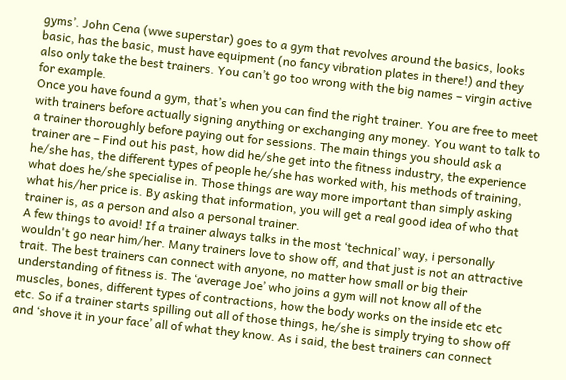gyms’. John Cena (wwe superstar) goes to a gym that revolves around the basics, looks basic, has the basic, must have equipment (no fancy vibration plates in there!) and they also only take the best trainers. You can’t go too wrong with the big names – virgin active for example.
Once you have found a gym, that’s when you can find the right trainer. You are free to meet with trainers before actually signing anything or exchanging any money. You want to talk to a trainer thoroughly before paying out for sessions. The main things you should ask a trainer are – Find out his past, how did he/she get into the fitness industry, the experience he/she has, the different types of people he/she has worked with, his methods of training, what does he/she specialise in. Those things are way more important than simply asking what his/her price is. By asking that information, you will get a real good idea of who that trainer is, as a person and also a personal trainer.
A few things to avoid! If a trainer always talks in the most ‘technical’ way, i personally wouldn't go near him/her. Many trainers love to show off, and that just is not an attractive trait. The best trainers can connect with anyone, no matter how small or big their understanding of fitness is. The ‘average Joe’ who joins a gym will not know all of the muscles, bones, different types of contractions, how the body works on the inside etc etc etc. So if a trainer starts spilling out all of those things, he/she is simply trying to show off and ‘shove it in your face’ all of what they know. As i said, the best trainers can connect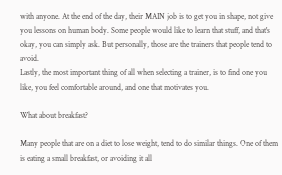with anyone. At the end of the day, their MAIN job is to get you in shape, not give you lessons on human body. Some people would like to learn that stuff, and that's okay, you can simply ask. But personally, those are the trainers that people tend to avoid.
Lastly, the most important thing of all when selecting a trainer, is to find one you like, you feel comfortable around, and one that motivates you.

What about breakfast?

Many people that are on a diet to lose weight, tend to do similar things. One of them is eating a small breakfast, or avoiding it all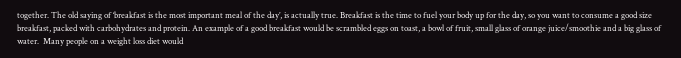together. The old saying of ‘breakfast is the most important meal of the day’, is actually true. Breakfast is the time to fuel your body up for the day, so you want to consume a good size breakfast, packed with carbohydrates and protein. An example of a good breakfast would be scrambled eggs on toast, a bowl of fruit, small glass of orange juice/smoothie and a big glass of water.  Many people on a weight loss diet would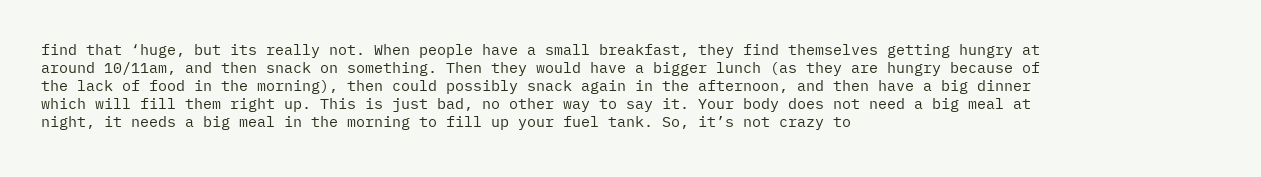find that ‘huge, but its really not. When people have a small breakfast, they find themselves getting hungry at around 10/11am, and then snack on something. Then they would have a bigger lunch (as they are hungry because of the lack of food in the morning), then could possibly snack again in the afternoon, and then have a big dinner which will fill them right up. This is just bad, no other way to say it. Your body does not need a big meal at night, it needs a big meal in the morning to fill up your fuel tank. So, it’s not crazy to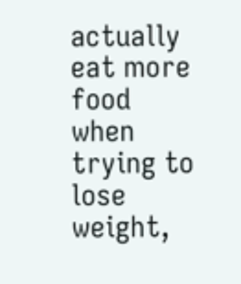actually eat more food when trying to lose weight,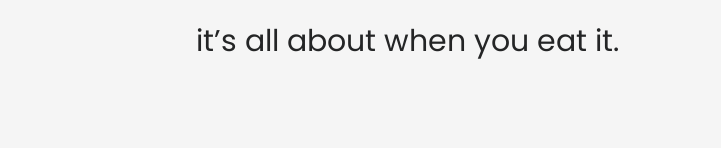it’s all about when you eat it.